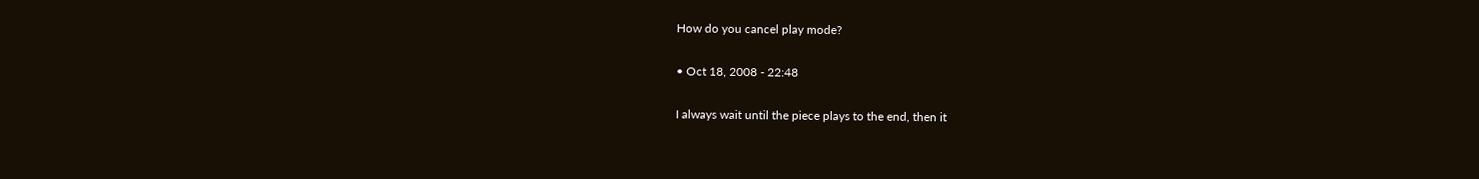How do you cancel play mode?

• Oct 18, 2008 - 22:48

I always wait until the piece plays to the end, then it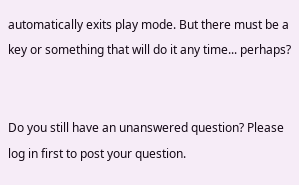automatically exits play mode. But there must be a key or something that will do it any time... perhaps?


Do you still have an unanswered question? Please log in first to post your question.